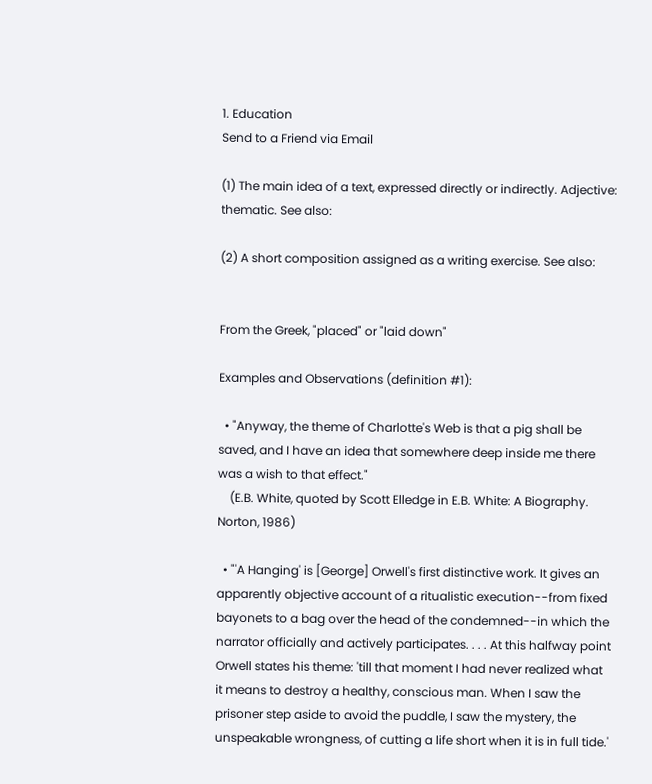1. Education
Send to a Friend via Email

(1) The main idea of a text, expressed directly or indirectly. Adjective: thematic. See also:

(2) A short composition assigned as a writing exercise. See also:


From the Greek, "placed" or "laid down"

Examples and Observations (definition #1):

  • "Anyway, the theme of Charlotte's Web is that a pig shall be saved, and I have an idea that somewhere deep inside me there was a wish to that effect."
    (E.B. White, quoted by Scott Elledge in E.B. White: A Biography. Norton, 1986)

  • "'A Hanging' is [George] Orwell's first distinctive work. It gives an apparently objective account of a ritualistic execution--from fixed bayonets to a bag over the head of the condemned--in which the narrator officially and actively participates. . . . At this halfway point Orwell states his theme: 'till that moment I had never realized what it means to destroy a healthy, conscious man. When I saw the prisoner step aside to avoid the puddle, I saw the mystery, the unspeakable wrongness, of cutting a life short when it is in full tide.'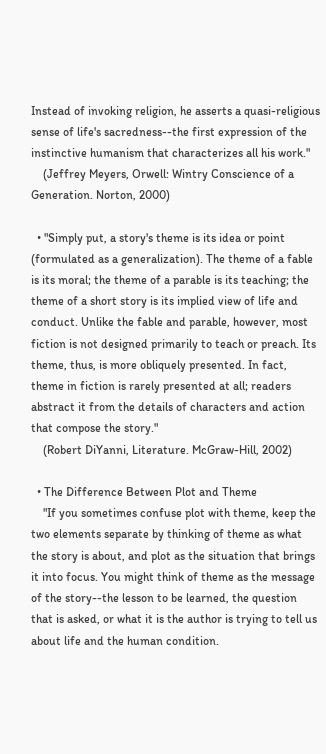Instead of invoking religion, he asserts a quasi-religious sense of life's sacredness--the first expression of the instinctive humanism that characterizes all his work."
    (Jeffrey Meyers, Orwell: Wintry Conscience of a Generation. Norton, 2000)

  • "Simply put, a story's theme is its idea or point (formulated as a generalization). The theme of a fable is its moral; the theme of a parable is its teaching; the theme of a short story is its implied view of life and conduct. Unlike the fable and parable, however, most fiction is not designed primarily to teach or preach. Its theme, thus, is more obliquely presented. In fact, theme in fiction is rarely presented at all; readers abstract it from the details of characters and action that compose the story."
    (Robert DiYanni, Literature. McGraw-Hill, 2002)

  • The Difference Between Plot and Theme
    "If you sometimes confuse plot with theme, keep the two elements separate by thinking of theme as what the story is about, and plot as the situation that brings it into focus. You might think of theme as the message of the story--the lesson to be learned, the question that is asked, or what it is the author is trying to tell us about life and the human condition.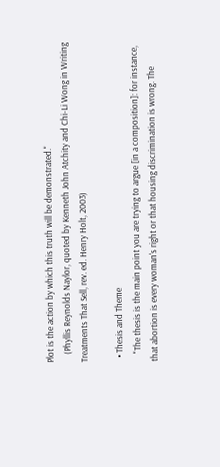Plot is the action by which this truth will be demonstrated."
    (Phyllis Reynolds Naylor, quoted by Kenneth John Atchity and Chi-Li Wong in Writing Treatments That Sell, rev. ed. Henry Holt, 2003)

  • Thesis and Theme
    "The thesis is the main point you are trying to argue [in a composition]: for instance, that abortion is every woman's right or that housing discrimination is wrong. The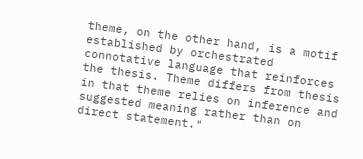theme, on the other hand, is a motif established by orchestrated connotative language that reinforces the thesis. Theme differs from thesis in that theme relies on inference and suggested meaning rather than on direct statement."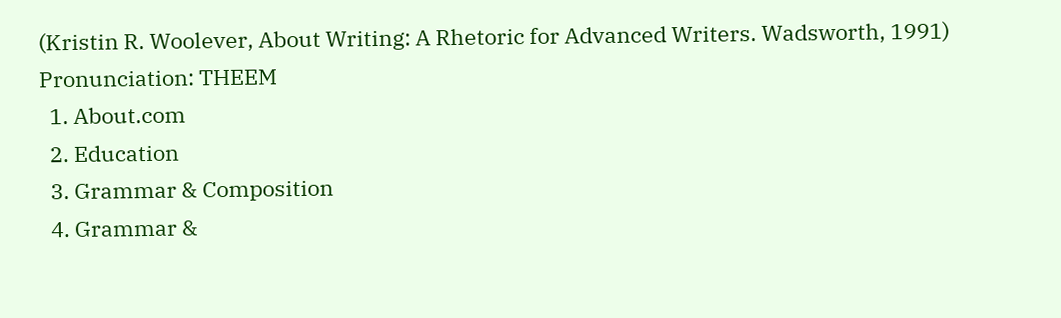(Kristin R. Woolever, About Writing: A Rhetoric for Advanced Writers. Wadsworth, 1991)
Pronunciation: THEEM
  1. About.com
  2. Education
  3. Grammar & Composition
  4. Grammar &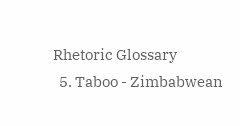Rhetoric Glossary
  5. Taboo - Zimbabwean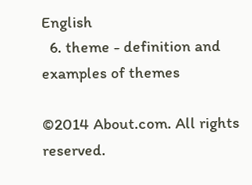English
  6. theme - definition and examples of themes

©2014 About.com. All rights reserved.